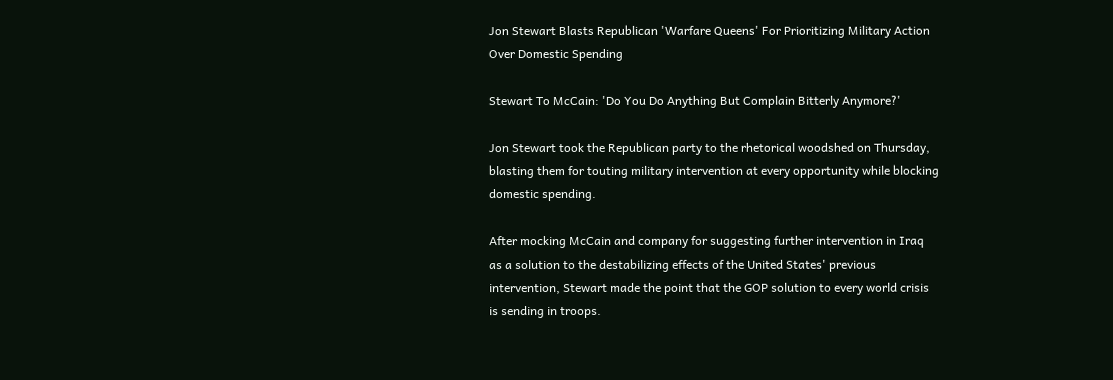Jon Stewart Blasts Republican 'Warfare Queens' For Prioritizing Military Action Over Domestic Spending

Stewart To McCain: 'Do You Do Anything But Complain Bitterly Anymore?'

Jon Stewart took the Republican party to the rhetorical woodshed on Thursday, blasting them for touting military intervention at every opportunity while blocking domestic spending.

After mocking McCain and company for suggesting further intervention in Iraq as a solution to the destabilizing effects of the United States' previous intervention, Stewart made the point that the GOP solution to every world crisis is sending in troops.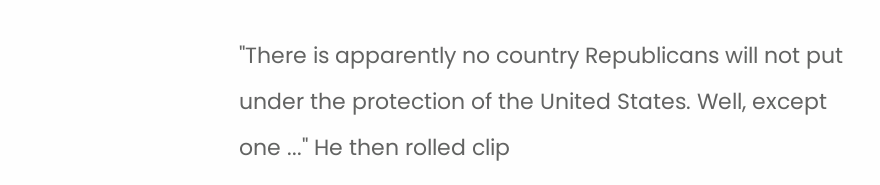"There is apparently no country Republicans will not put under the protection of the United States. Well, except one ..." He then rolled clip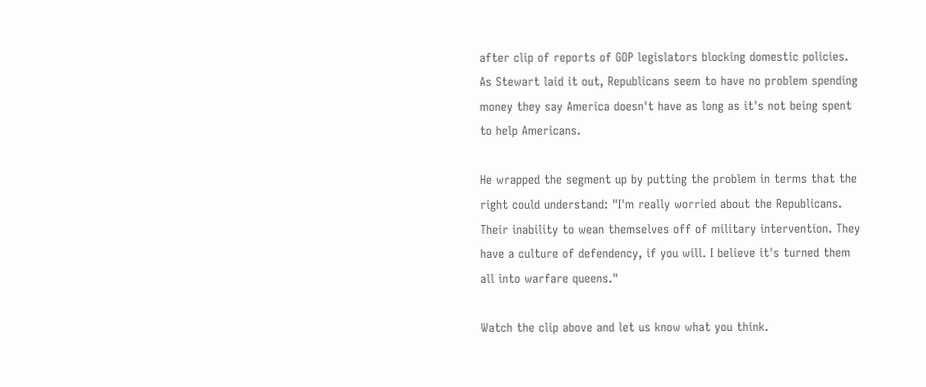after clip of reports of GOP legislators blocking domestic policies. As Stewart laid it out, Republicans seem to have no problem spending money they say America doesn't have as long as it's not being spent to help Americans.

He wrapped the segment up by putting the problem in terms that the right could understand: "I'm really worried about the Republicans. Their inability to wean themselves off of military intervention. They have a culture of defendency, if you will. I believe it's turned them all into warfare queens."

Watch the clip above and let us know what you think.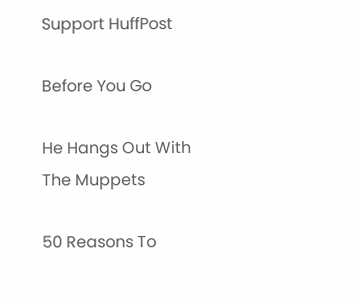Support HuffPost

Before You Go

He Hangs Out With The Muppets

50 Reasons To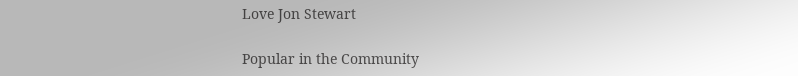Love Jon Stewart

Popular in the Community